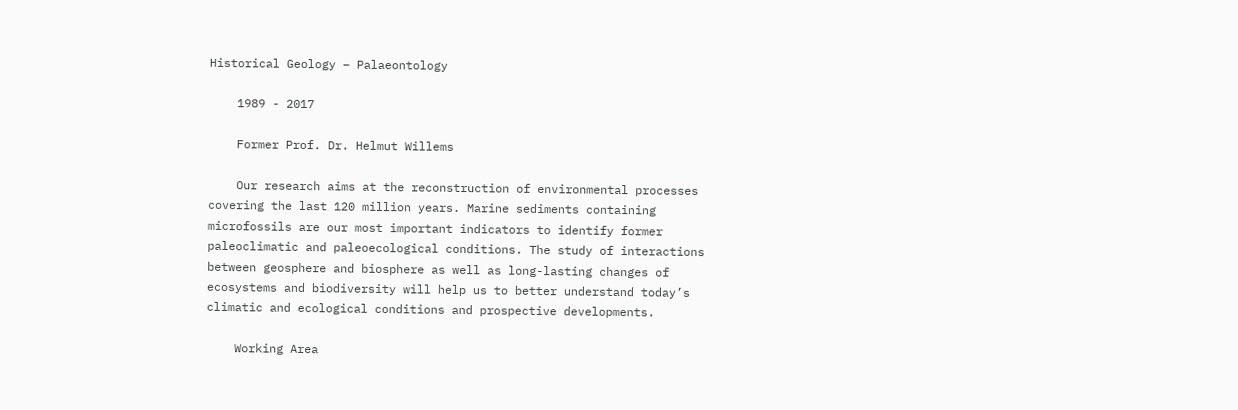Historical Geology – Palaeontology

    1989 - 2017

    Former Prof. Dr. Helmut Willems

    Our research aims at the reconstruction of environmental processes covering the last 120 million years. Marine sediments containing microfossils are our most important indicators to identify former paleoclimatic and paleoecological conditions. The study of interactions between geosphere and biosphere as well as long-lasting changes of ecosystems and biodiversity will help us to better understand today’s climatic and ecological conditions and prospective developments.

    Working Area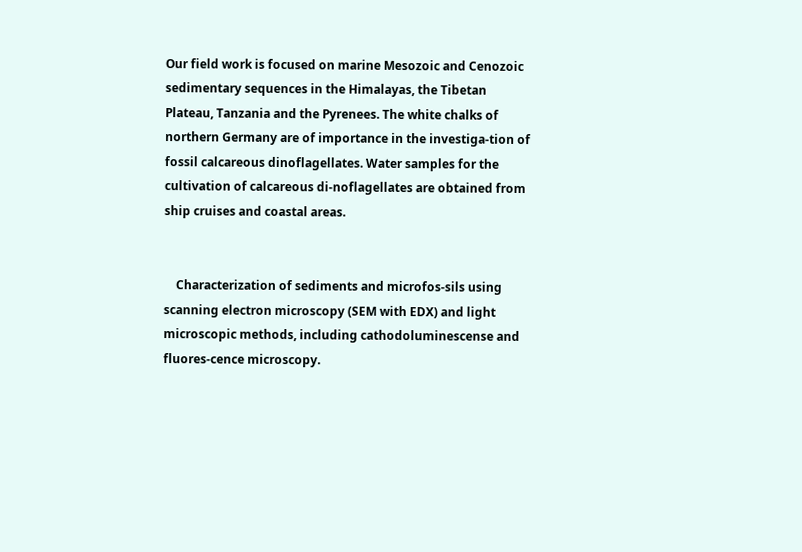Our field work is focused on marine Mesozoic and Cenozoic sedimentary sequences in the Himalayas, the Tibetan Plateau, Tanzania and the Pyrenees. The white chalks of northern Germany are of importance in the investiga-tion of fossil calcareous dinoflagellates. Water samples for the cultivation of calcareous di-noflagellates are obtained from ship cruises and coastal areas.


    Characterization of sediments and microfos-sils using scanning electron microscopy (SEM with EDX) and light microscopic methods, including cathodoluminescense and fluores-cence microscopy.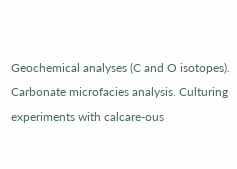Geochemical analyses (C and O isotopes). Carbonate microfacies analysis. Culturing experiments with calcare-ous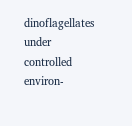dinoflagellates under controlled environ-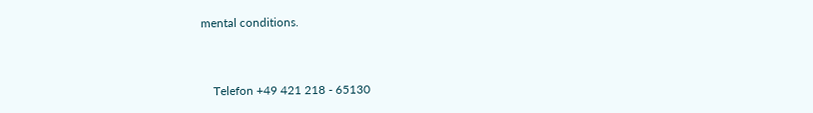mental conditions.


    Telefon +49 421 218 - 65130